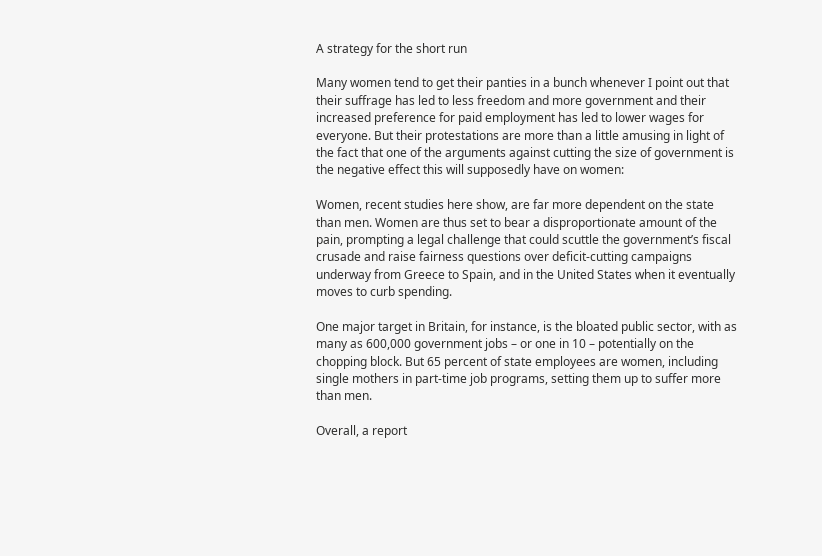A strategy for the short run

Many women tend to get their panties in a bunch whenever I point out that their suffrage has led to less freedom and more government and their increased preference for paid employment has led to lower wages for everyone. But their protestations are more than a little amusing in light of the fact that one of the arguments against cutting the size of government is the negative effect this will supposedly have on women:

Women, recent studies here show, are far more dependent on the state than men. Women are thus set to bear a disproportionate amount of the pain, prompting a legal challenge that could scuttle the government’s fiscal crusade and raise fairness questions over deficit-cutting campaigns underway from Greece to Spain, and in the United States when it eventually moves to curb spending.

One major target in Britain, for instance, is the bloated public sector, with as many as 600,000 government jobs – or one in 10 – potentially on the chopping block. But 65 percent of state employees are women, including single mothers in part-time job programs, setting them up to suffer more than men.

Overall, a report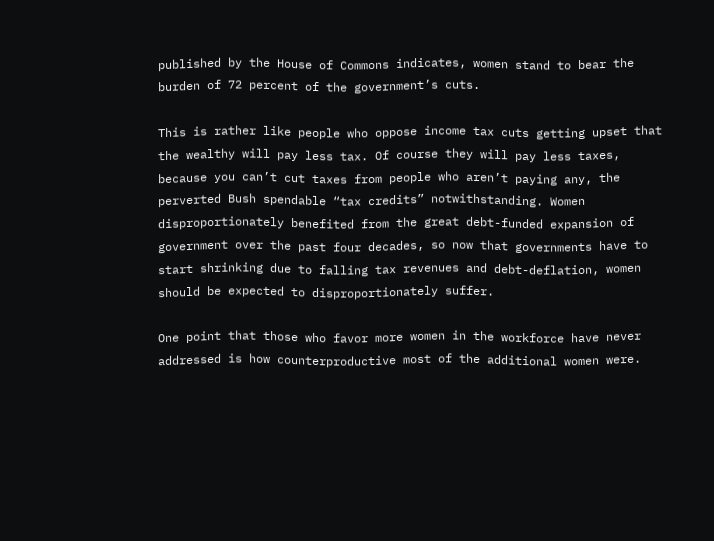published by the House of Commons indicates, women stand to bear the burden of 72 percent of the government’s cuts.

This is rather like people who oppose income tax cuts getting upset that the wealthy will pay less tax. Of course they will pay less taxes, because you can’t cut taxes from people who aren’t paying any, the perverted Bush spendable “tax credits” notwithstanding. Women disproportionately benefited from the great debt-funded expansion of government over the past four decades, so now that governments have to start shrinking due to falling tax revenues and debt-deflation, women should be expected to disproportionately suffer.

One point that those who favor more women in the workforce have never addressed is how counterproductive most of the additional women were.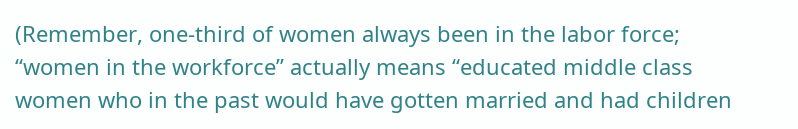(Remember, one-third of women always been in the labor force; “women in the workforce” actually means “educated middle class women who in the past would have gotten married and had children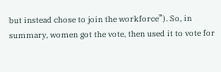but instead chose to join the workforce”). So, in summary, women got the vote, then used it to vote for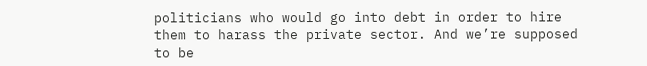politicians who would go into debt in order to hire them to harass the private sector. And we’re supposed to be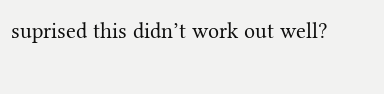suprised this didn’t work out well?